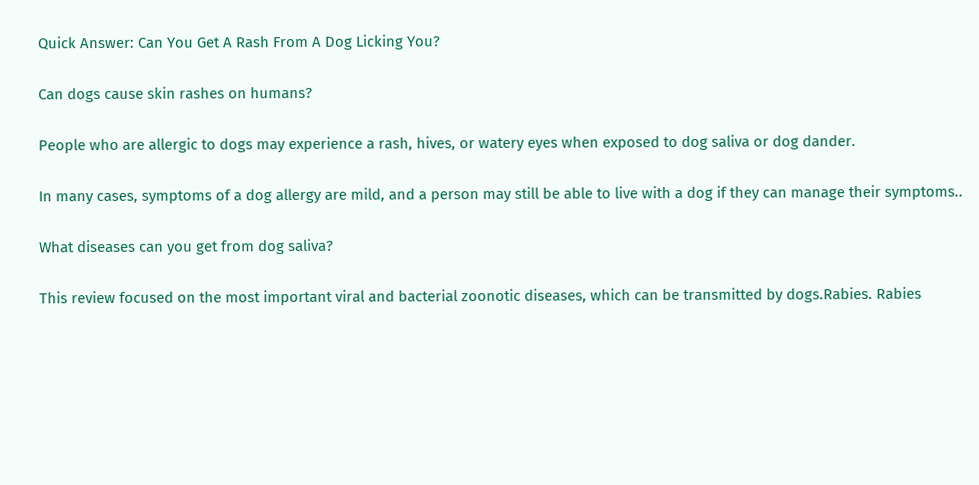Quick Answer: Can You Get A Rash From A Dog Licking You?

Can dogs cause skin rashes on humans?

People who are allergic to dogs may experience a rash, hives, or watery eyes when exposed to dog saliva or dog dander.

In many cases, symptoms of a dog allergy are mild, and a person may still be able to live with a dog if they can manage their symptoms..

What diseases can you get from dog saliva?

This review focused on the most important viral and bacterial zoonotic diseases, which can be transmitted by dogs.Rabies. Rabies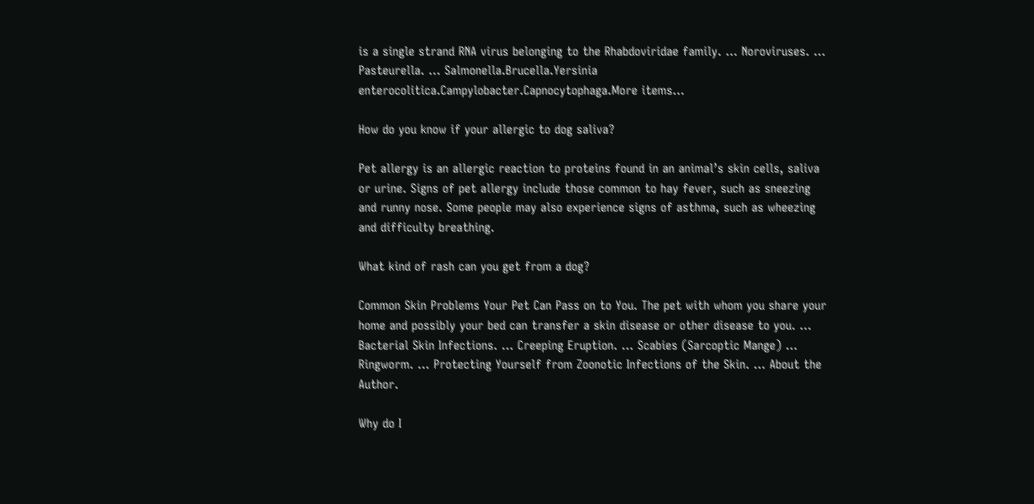is a single strand RNA virus belonging to the Rhabdoviridae family. … Noroviruses. … Pasteurella. … Salmonella.Brucella.Yersinia enterocolitica.Campylobacter.Capnocytophaga.More items…

How do you know if your allergic to dog saliva?

Pet allergy is an allergic reaction to proteins found in an animal’s skin cells, saliva or urine. Signs of pet allergy include those common to hay fever, such as sneezing and runny nose. Some people may also experience signs of asthma, such as wheezing and difficulty breathing.

What kind of rash can you get from a dog?

Common Skin Problems Your Pet Can Pass on to You. The pet with whom you share your home and possibly your bed can transfer a skin disease or other disease to you. … Bacterial Skin Infections. … Creeping Eruption. … Scabies (Sarcoptic Mange) … Ringworm. … Protecting Yourself from Zoonotic Infections of the Skin. … About the Author.

Why do I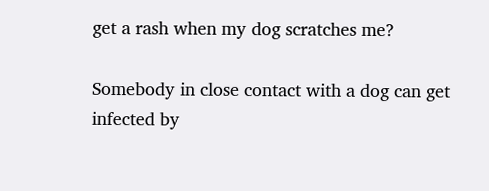get a rash when my dog scratches me?

Somebody in close contact with a dog can get infected by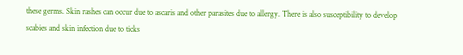these germs. Skin rashes can occur due to ascaris and other parasites due to allergy. There is also susceptibility to develop scabies and skin infection due to ticks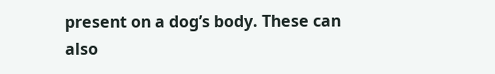present on a dog’s body. These can also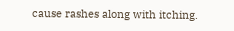cause rashes along with itching.